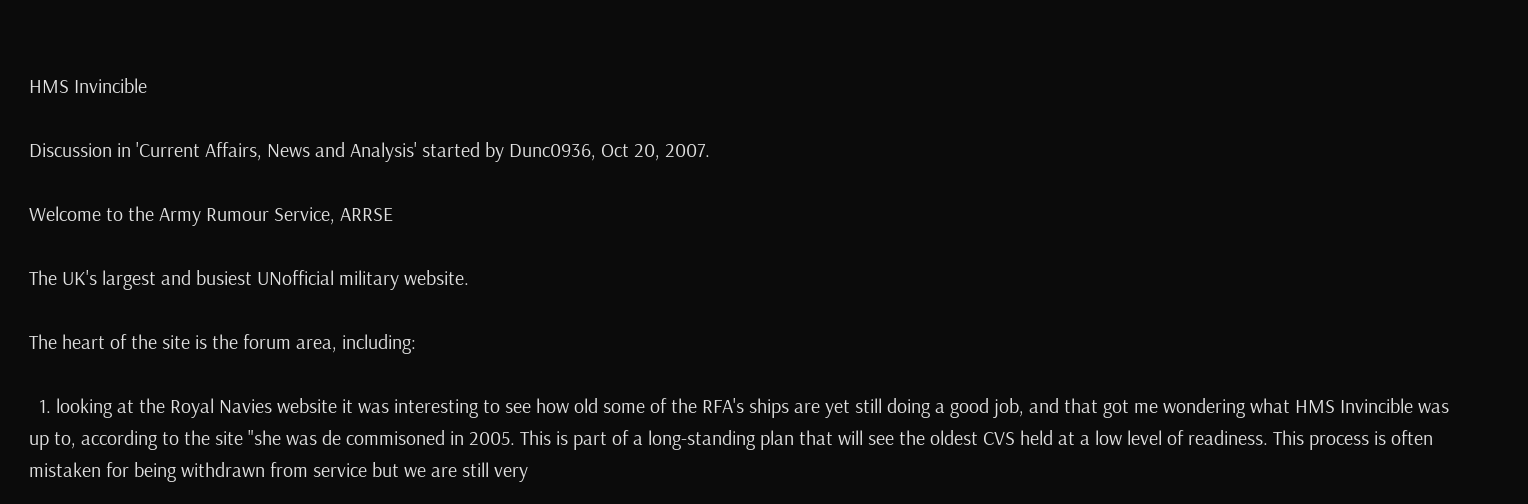HMS Invincible

Discussion in 'Current Affairs, News and Analysis' started by Dunc0936, Oct 20, 2007.

Welcome to the Army Rumour Service, ARRSE

The UK's largest and busiest UNofficial military website.

The heart of the site is the forum area, including:

  1. looking at the Royal Navies website it was interesting to see how old some of the RFA's ships are yet still doing a good job, and that got me wondering what HMS Invincible was up to, according to the site "she was de commisoned in 2005. This is part of a long-standing plan that will see the oldest CVS held at a low level of readiness. This process is often mistaken for being withdrawn from service but we are still very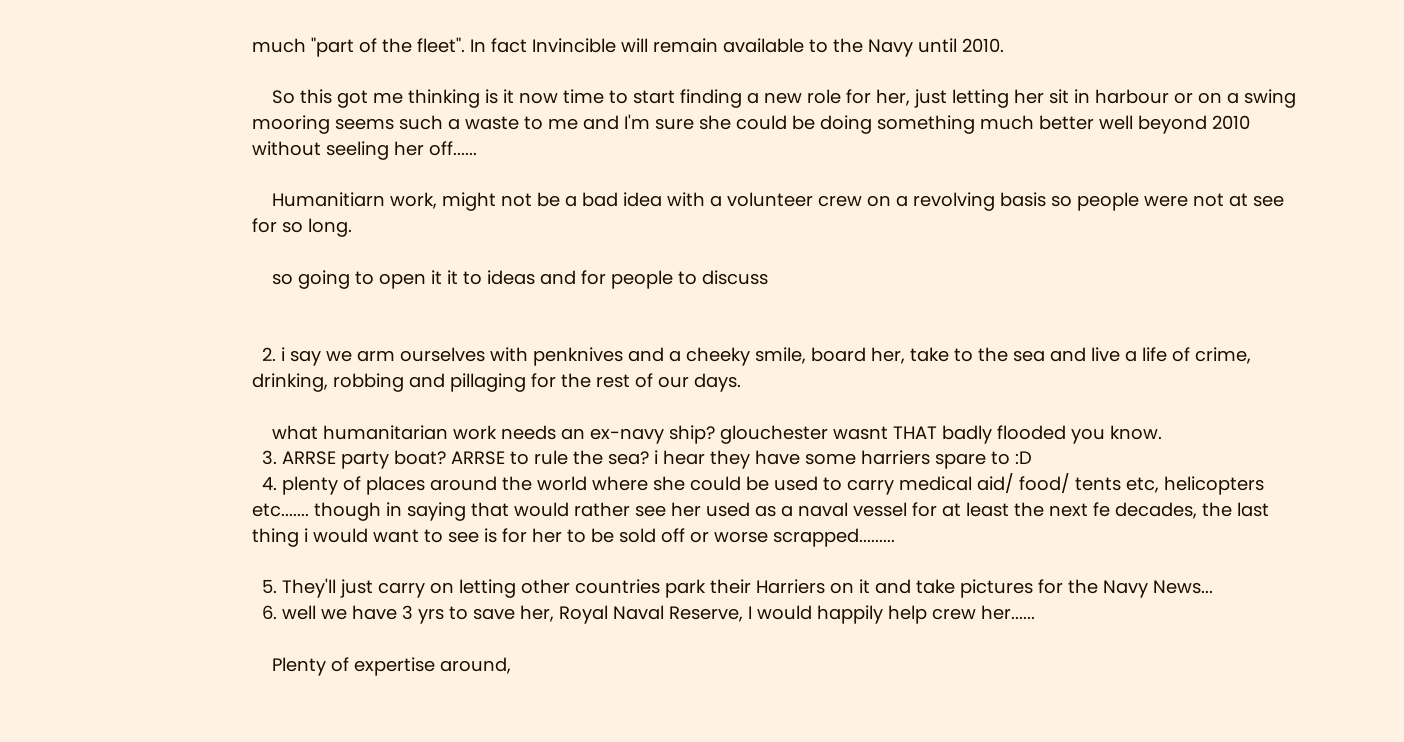much "part of the fleet". In fact Invincible will remain available to the Navy until 2010.

    So this got me thinking is it now time to start finding a new role for her, just letting her sit in harbour or on a swing mooring seems such a waste to me and I'm sure she could be doing something much better well beyond 2010 without seeling her off......

    Humanitiarn work, might not be a bad idea with a volunteer crew on a revolving basis so people were not at see for so long.

    so going to open it it to ideas and for people to discuss


  2. i say we arm ourselves with penknives and a cheeky smile, board her, take to the sea and live a life of crime, drinking, robbing and pillaging for the rest of our days.

    what humanitarian work needs an ex-navy ship? glouchester wasnt THAT badly flooded you know.
  3. ARRSE party boat? ARRSE to rule the sea? i hear they have some harriers spare to :D
  4. plenty of places around the world where she could be used to carry medical aid/ food/ tents etc, helicopters etc....... though in saying that would rather see her used as a naval vessel for at least the next fe decades, the last thing i would want to see is for her to be sold off or worse scrapped.........

  5. They'll just carry on letting other countries park their Harriers on it and take pictures for the Navy News...
  6. well we have 3 yrs to save her, Royal Naval Reserve, I would happily help crew her......

    Plenty of expertise around,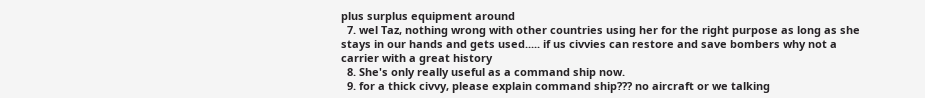plus surplus equipment around
  7. wel Taz, nothing wrong with other countries using her for the right purpose as long as she stays in our hands and gets used..... if us civvies can restore and save bombers why not a carrier with a great history
  8. She's only really useful as a command ship now.
  9. for a thick civvy, please explain command ship??? no aircraft or we talking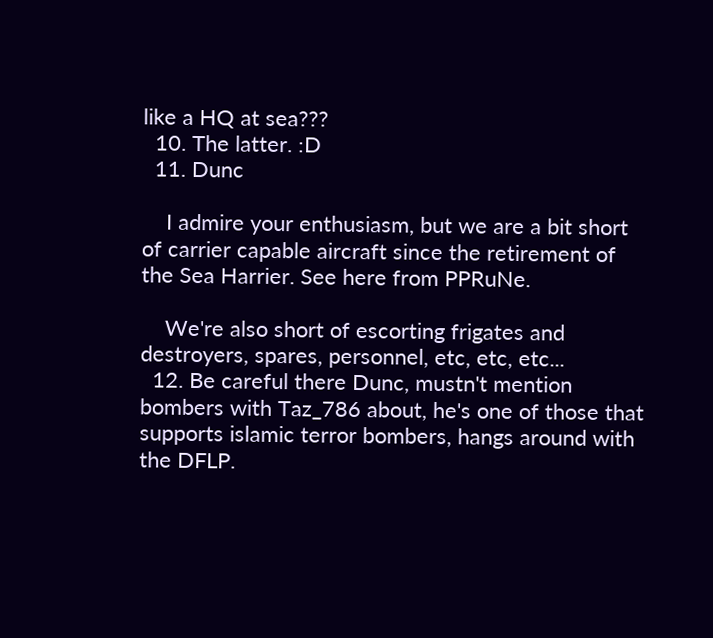like a HQ at sea???
  10. The latter. :D
  11. Dunc

    I admire your enthusiasm, but we are a bit short of carrier capable aircraft since the retirement of the Sea Harrier. See here from PPRuNe.

    We're also short of escorting frigates and destroyers, spares, personnel, etc, etc, etc...
  12. Be careful there Dunc, mustn't mention bombers with Taz_786 about, he's one of those that supports islamic terror bombers, hangs around with the DFLP.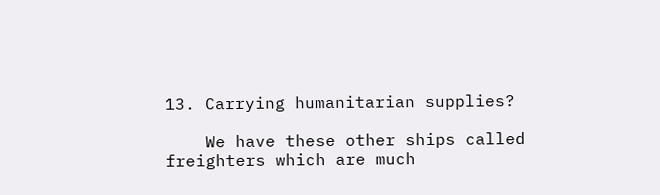13. Carrying humanitarian supplies?

    We have these other ships called freighters which are much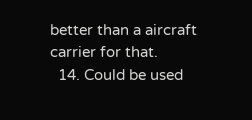better than a aircraft carrier for that.
  14. Could be used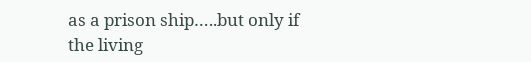as a prison ship…..but only if the living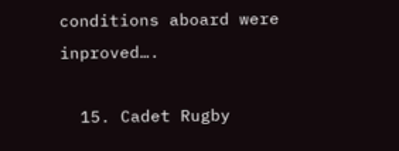conditions aboard were inproved….

  15. Cadet Rugby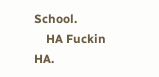School.
    HA Fuckin HA.